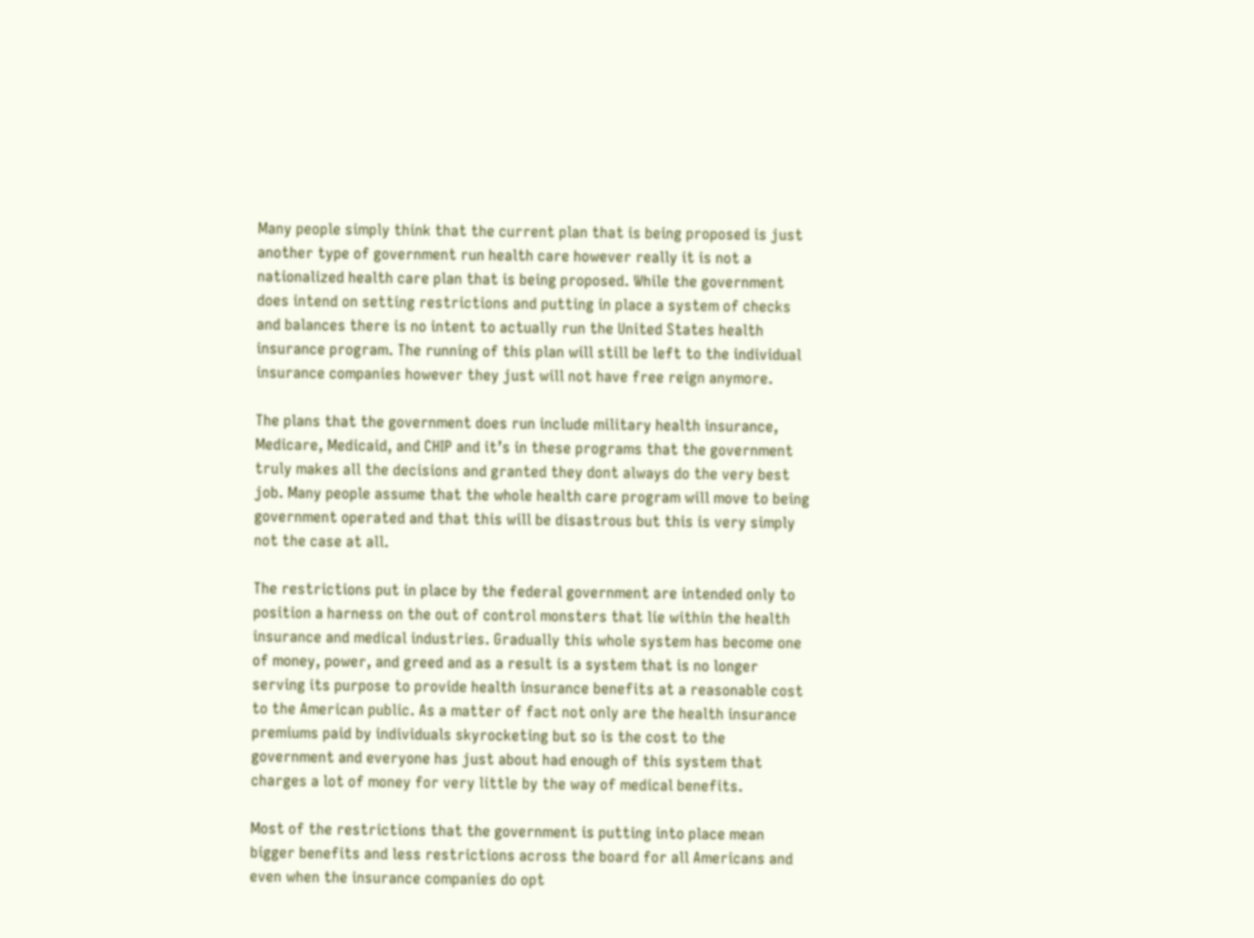Many people simply think that the current plan that is being proposed is just another type of government run health care however really it is not a nationalized health care plan that is being proposed. While the government does intend on setting restrictions and putting in place a system of checks and balances there is no intent to actually run the United States health insurance program. The running of this plan will still be left to the individual insurance companies however they just will not have free reign anymore.

The plans that the government does run include military health insurance, Medicare, Medicaid, and CHIP and it’s in these programs that the government truly makes all the decisions and granted they dont always do the very best job. Many people assume that the whole health care program will move to being government operated and that this will be disastrous but this is very simply not the case at all.

The restrictions put in place by the federal government are intended only to position a harness on the out of control monsters that lie within the health insurance and medical industries. Gradually this whole system has become one of money, power, and greed and as a result is a system that is no longer serving its purpose to provide health insurance benefits at a reasonable cost to the American public. As a matter of fact not only are the health insurance premiums paid by individuals skyrocketing but so is the cost to the government and everyone has just about had enough of this system that charges a lot of money for very little by the way of medical benefits.

Most of the restrictions that the government is putting into place mean bigger benefits and less restrictions across the board for all Americans and even when the insurance companies do opt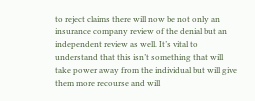to reject claims there will now be not only an insurance company review of the denial but an independent review as well. It’s vital to understand that this isn’t something that will take power away from the individual but will give them more recourse and will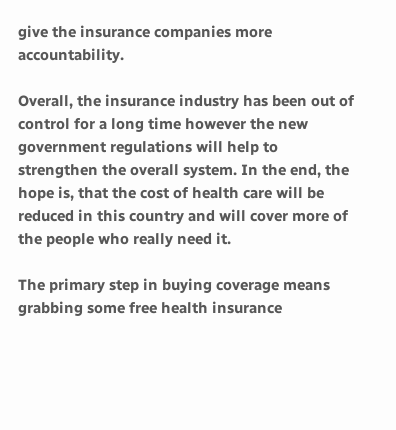give the insurance companies more accountability.

Overall, the insurance industry has been out of control for a long time however the new government regulations will help to strengthen the overall system. In the end, the hope is, that the cost of health care will be reduced in this country and will cover more of the people who really need it.

The primary step in buying coverage means grabbing some free health insurance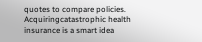quotes to compare policies. Acquiringcatastrophic health insurance is a smart idea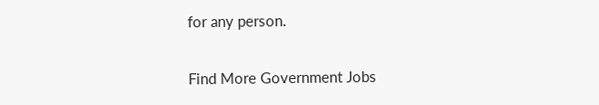for any person.

Find More Government Jobs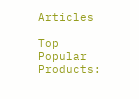Articles

Top Popular Products: